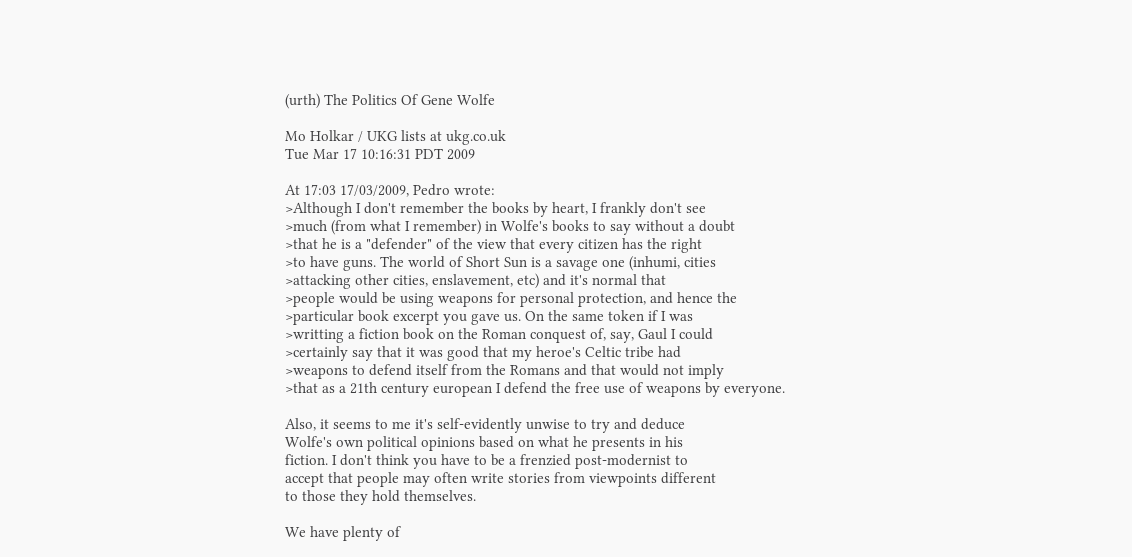(urth) The Politics Of Gene Wolfe

Mo Holkar / UKG lists at ukg.co.uk
Tue Mar 17 10:16:31 PDT 2009

At 17:03 17/03/2009, Pedro wrote:
>Although I don't remember the books by heart, I frankly don't see
>much (from what I remember) in Wolfe's books to say without a doubt
>that he is a "defender" of the view that every citizen has the right
>to have guns. The world of Short Sun is a savage one (inhumi, cities
>attacking other cities, enslavement, etc) and it's normal that
>people would be using weapons for personal protection, and hence the
>particular book excerpt you gave us. On the same token if I was
>writting a fiction book on the Roman conquest of, say, Gaul I could
>certainly say that it was good that my heroe's Celtic tribe had
>weapons to defend itself from the Romans and that would not imply
>that as a 21th century european I defend the free use of weapons by everyone.

Also, it seems to me it's self-evidently unwise to try and deduce
Wolfe's own political opinions based on what he presents in his
fiction. I don't think you have to be a frenzied post-modernist to
accept that people may often write stories from viewpoints different
to those they hold themselves.

We have plenty of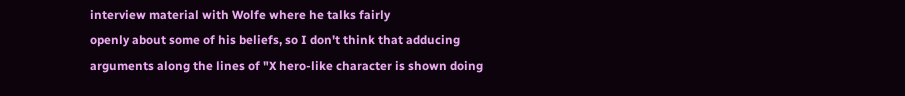interview material with Wolfe where he talks fairly
openly about some of his beliefs, so I don't think that adducing
arguments along the lines of "X hero-like character is shown doing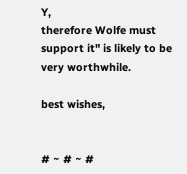Y,
therefore Wolfe must support it" is likely to be very worthwhile.

best wishes,


# ~ # ~ #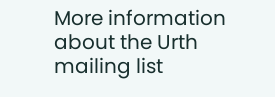More information about the Urth mailing list